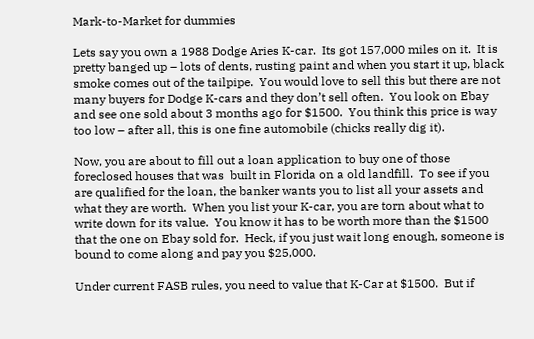Mark-to-Market for dummies

Lets say you own a 1988 Dodge Aries K-car.  Its got 157,000 miles on it.  It is pretty banged up – lots of dents, rusting paint and when you start it up, black smoke comes out of the tailpipe.  You would love to sell this but there are not many buyers for Dodge K-cars and they don’t sell often.  You look on Ebay and see one sold about 3 months ago for $1500.  You think this price is way too low – after all, this is one fine automobile (chicks really dig it).

Now, you are about to fill out a loan application to buy one of those foreclosed houses that was  built in Florida on a old landfill.  To see if you are qualified for the loan, the banker wants you to list all your assets and what they are worth.  When you list your K-car, you are torn about what to write down for its value.  You know it has to be worth more than the $1500 that the one on Ebay sold for.  Heck, if you just wait long enough, someone is bound to come along and pay you $25,000.

Under current FASB rules, you need to value that K-Car at $1500.  But if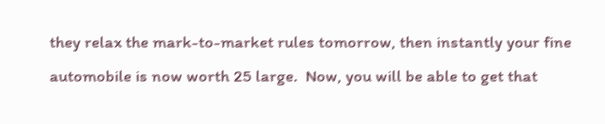they relax the mark-to-market rules tomorrow, then instantly your fine automobile is now worth 25 large.  Now, you will be able to get that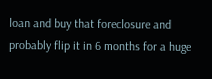loan and buy that foreclosure and probably flip it in 6 months for a huge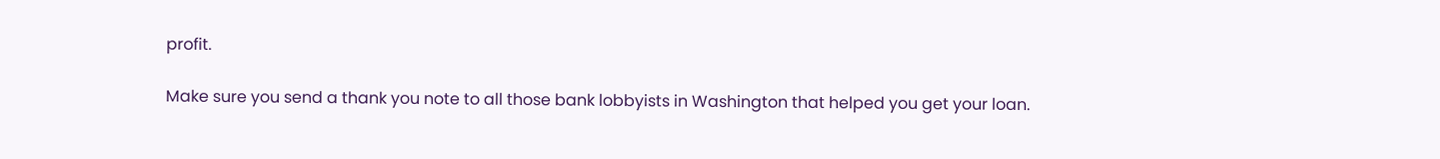profit.

Make sure you send a thank you note to all those bank lobbyists in Washington that helped you get your loan.